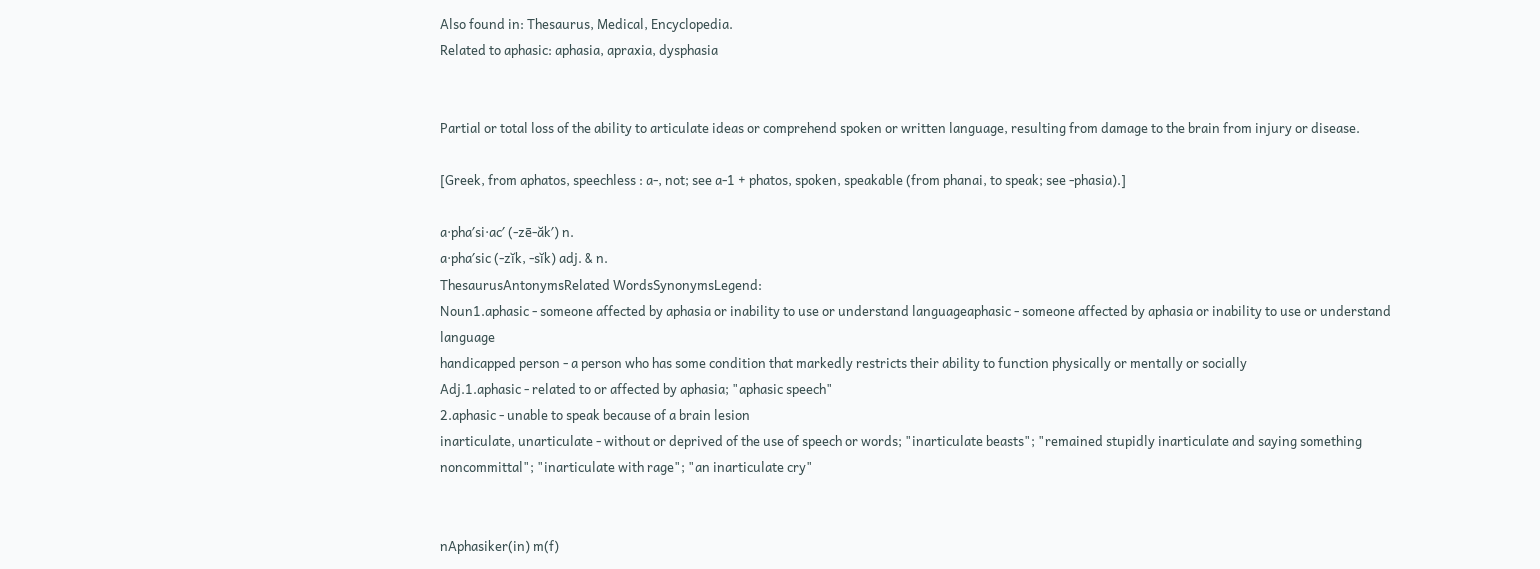Also found in: Thesaurus, Medical, Encyclopedia.
Related to aphasic: aphasia, apraxia, dysphasia


Partial or total loss of the ability to articulate ideas or comprehend spoken or written language, resulting from damage to the brain from injury or disease.

[Greek, from aphatos, speechless : a-, not; see a-1 + phatos, spoken, speakable (from phanai, to speak; see -phasia).]

a·pha′si·ac′ (-zē-ăk′) n.
a·pha′sic (-zĭk, -sĭk) adj. & n.
ThesaurusAntonymsRelated WordsSynonymsLegend:
Noun1.aphasic - someone affected by aphasia or inability to use or understand languageaphasic - someone affected by aphasia or inability to use or understand language
handicapped person - a person who has some condition that markedly restricts their ability to function physically or mentally or socially
Adj.1.aphasic - related to or affected by aphasia; "aphasic speech"
2.aphasic - unable to speak because of a brain lesion
inarticulate, unarticulate - without or deprived of the use of speech or words; "inarticulate beasts"; "remained stupidly inarticulate and saying something noncommittal"; "inarticulate with rage"; "an inarticulate cry"


nAphasiker(in) m(f)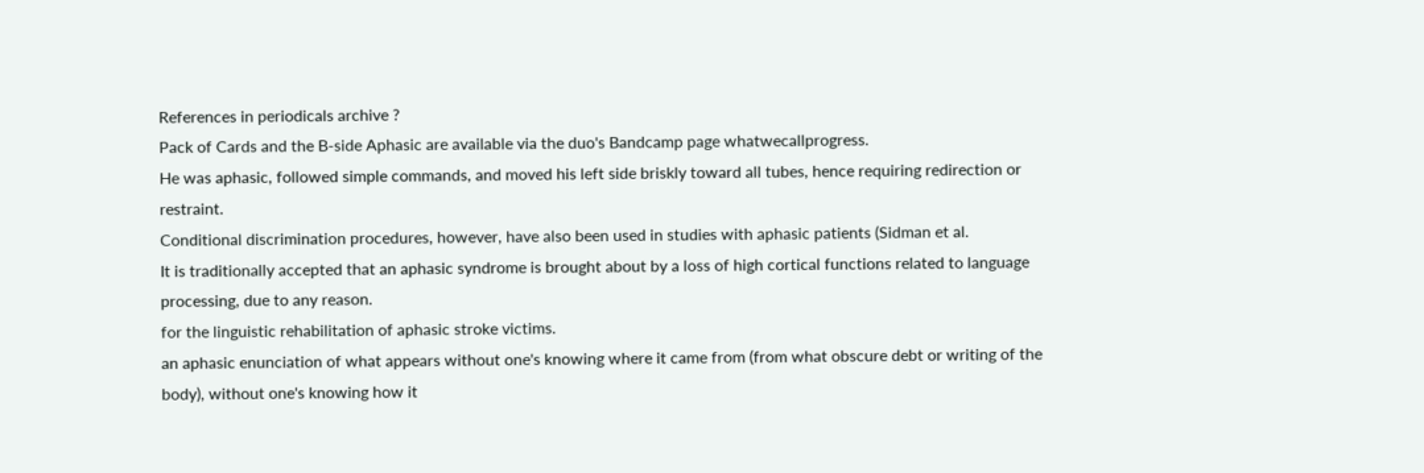References in periodicals archive ?
Pack of Cards and the B-side Aphasic are available via the duo's Bandcamp page whatwecallprogress.
He was aphasic, followed simple commands, and moved his left side briskly toward all tubes, hence requiring redirection or restraint.
Conditional discrimination procedures, however, have also been used in studies with aphasic patients (Sidman et al.
It is traditionally accepted that an aphasic syndrome is brought about by a loss of high cortical functions related to language processing, due to any reason.
for the linguistic rehabilitation of aphasic stroke victims.
an aphasic enunciation of what appears without one's knowing where it came from (from what obscure debt or writing of the body), without one's knowing how it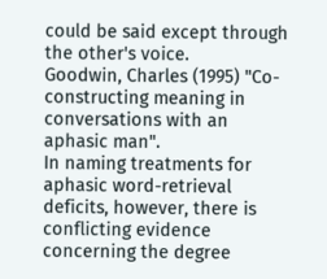could be said except through the other's voice.
Goodwin, Charles (1995) "Co-constructing meaning in conversations with an aphasic man".
In naming treatments for aphasic word-retrieval deficits, however, there is conflicting evidence concerning the degree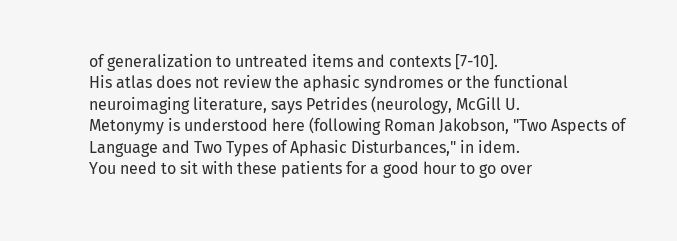of generalization to untreated items and contexts [7-10].
His atlas does not review the aphasic syndromes or the functional neuroimaging literature, says Petrides (neurology, McGill U.
Metonymy is understood here (following Roman Jakobson, "Two Aspects of Language and Two Types of Aphasic Disturbances," in idem.
You need to sit with these patients for a good hour to go over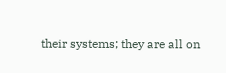their systems; they are all on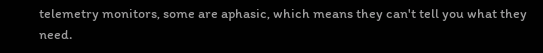telemetry monitors, some are aphasic, which means they can't tell you what they need.